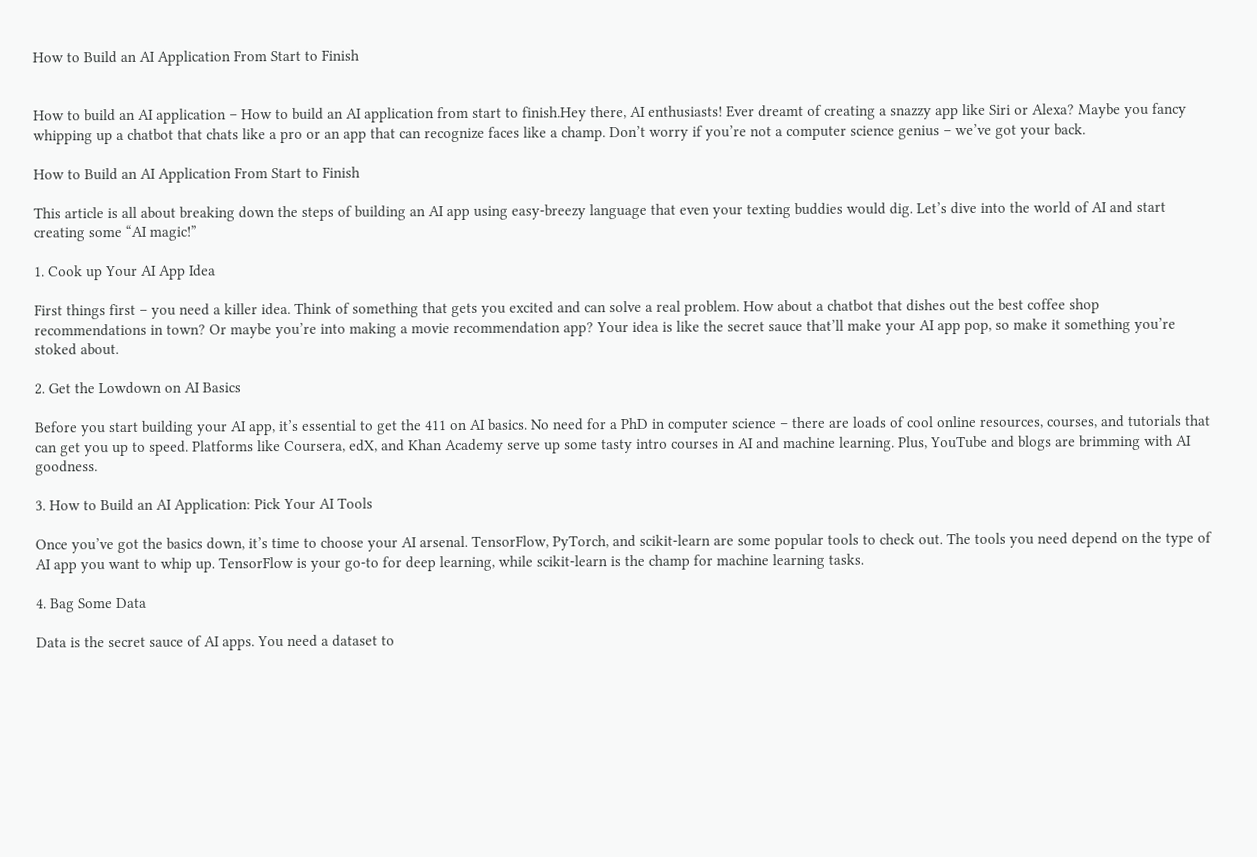How to Build an AI Application From Start to Finish


How to build an AI application – How to build an AI application from start to finish.Hey there, AI enthusiasts! Ever dreamt of creating a snazzy app like Siri or Alexa? Maybe you fancy whipping up a chatbot that chats like a pro or an app that can recognize faces like a champ. Don’t worry if you’re not a computer science genius – we’ve got your back.

How to Build an AI Application From Start to Finish

This article is all about breaking down the steps of building an AI app using easy-breezy language that even your texting buddies would dig. Let’s dive into the world of AI and start creating some “AI magic!”

1. Cook up Your AI App Idea

First things first – you need a killer idea. Think of something that gets you excited and can solve a real problem. How about a chatbot that dishes out the best coffee shop recommendations in town? Or maybe you’re into making a movie recommendation app? Your idea is like the secret sauce that’ll make your AI app pop, so make it something you’re stoked about.

2. Get the Lowdown on AI Basics

Before you start building your AI app, it’s essential to get the 411 on AI basics. No need for a PhD in computer science – there are loads of cool online resources, courses, and tutorials that can get you up to speed. Platforms like Coursera, edX, and Khan Academy serve up some tasty intro courses in AI and machine learning. Plus, YouTube and blogs are brimming with AI goodness.

3. How to Build an AI Application: Pick Your AI Tools

Once you’ve got the basics down, it’s time to choose your AI arsenal. TensorFlow, PyTorch, and scikit-learn are some popular tools to check out. The tools you need depend on the type of AI app you want to whip up. TensorFlow is your go-to for deep learning, while scikit-learn is the champ for machine learning tasks.

4. Bag Some Data

Data is the secret sauce of AI apps. You need a dataset to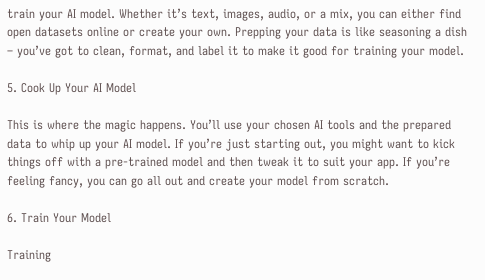train your AI model. Whether it’s text, images, audio, or a mix, you can either find open datasets online or create your own. Prepping your data is like seasoning a dish – you’ve got to clean, format, and label it to make it good for training your model.

5. Cook Up Your AI Model

This is where the magic happens. You’ll use your chosen AI tools and the prepared data to whip up your AI model. If you’re just starting out, you might want to kick things off with a pre-trained model and then tweak it to suit your app. If you’re feeling fancy, you can go all out and create your model from scratch.

6. Train Your Model

Training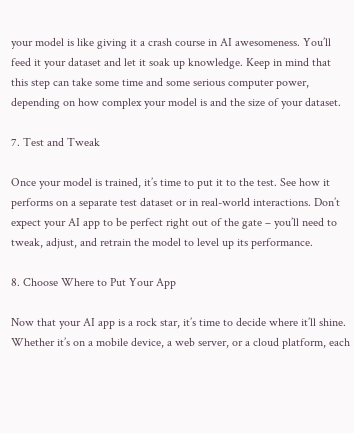your model is like giving it a crash course in AI awesomeness. You’ll feed it your dataset and let it soak up knowledge. Keep in mind that this step can take some time and some serious computer power, depending on how complex your model is and the size of your dataset.

7. Test and Tweak

Once your model is trained, it’s time to put it to the test. See how it performs on a separate test dataset or in real-world interactions. Don’t expect your AI app to be perfect right out of the gate – you’ll need to tweak, adjust, and retrain the model to level up its performance.

8. Choose Where to Put Your App

Now that your AI app is a rock star, it’s time to decide where it’ll shine. Whether it’s on a mobile device, a web server, or a cloud platform, each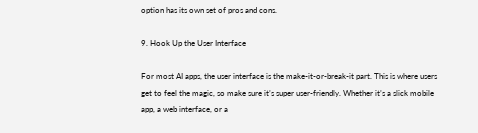option has its own set of pros and cons.

9. Hook Up the User Interface

For most AI apps, the user interface is the make-it-or-break-it part. This is where users get to feel the magic, so make sure it’s super user-friendly. Whether it’s a slick mobile app, a web interface, or a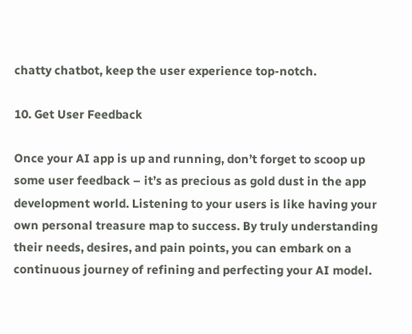chatty chatbot, keep the user experience top-notch.

10. Get User Feedback

Once your AI app is up and running, don’t forget to scoop up some user feedback – it’s as precious as gold dust in the app development world. Listening to your users is like having your own personal treasure map to success. By truly understanding their needs, desires, and pain points, you can embark on a continuous journey of refining and perfecting your AI model.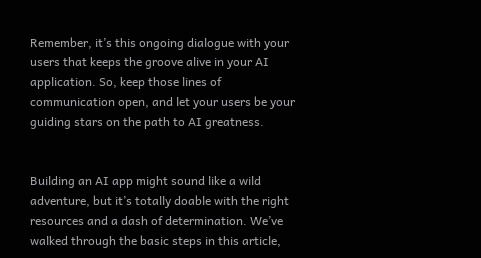Remember, it’s this ongoing dialogue with your users that keeps the groove alive in your AI application. So, keep those lines of communication open, and let your users be your guiding stars on the path to AI greatness.


Building an AI app might sound like a wild adventure, but it’s totally doable with the right resources and a dash of determination. We’ve walked through the basic steps in this article,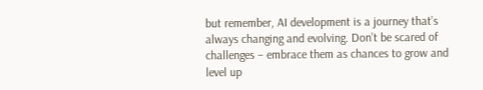but remember, AI development is a journey that’s always changing and evolving. Don’t be scared of challenges – embrace them as chances to grow and level up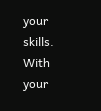your skills. With your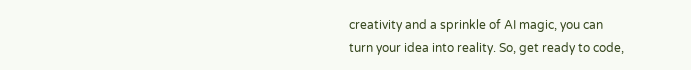creativity and a sprinkle of AI magic, you can turn your idea into reality. So, get ready to code,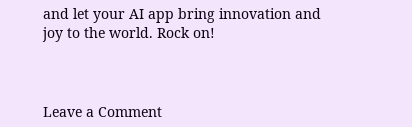and let your AI app bring innovation and joy to the world. Rock on!



Leave a Comment